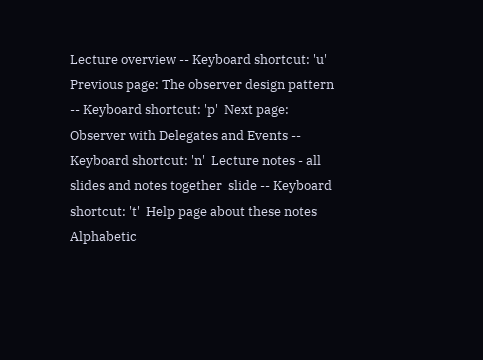Lecture overview -- Keyboard shortcut: 'u'  Previous page: The observer design pattern -- Keyboard shortcut: 'p'  Next page: Observer with Delegates and Events -- Keyboard shortcut: 'n'  Lecture notes - all slides and notes together  slide -- Keyboard shortcut: 't'  Help page about these notes  Alphabetic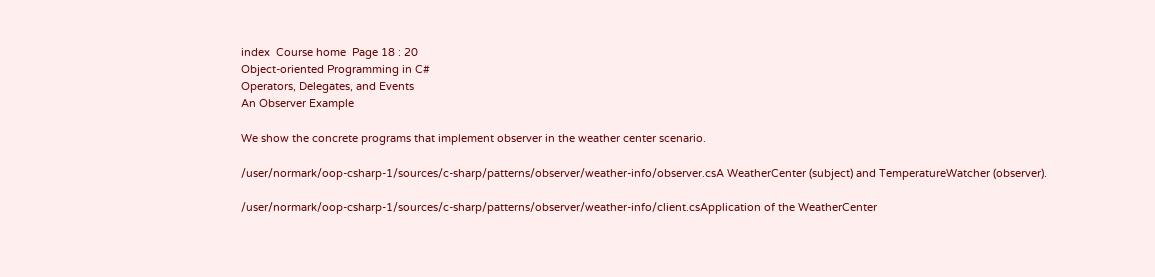index  Course home  Page 18 : 20
Object-oriented Programming in C#
Operators, Delegates, and Events
An Observer Example

We show the concrete programs that implement observer in the weather center scenario.

/user/normark/oop-csharp-1/sources/c-sharp/patterns/observer/weather-info/observer.csA WeatherCenter (subject) and TemperatureWatcher (observer).

/user/normark/oop-csharp-1/sources/c-sharp/patterns/observer/weather-info/client.csApplication of the WeatherCenter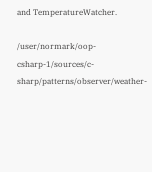and TemperatureWatcher.

/user/normark/oop-csharp-1/sources/c-sharp/patterns/observer/weather-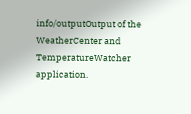info/outputOutput of the WeatherCenter and TemperatureWatcher application.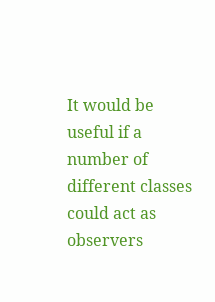It would be useful if a number of different classes could act as observers